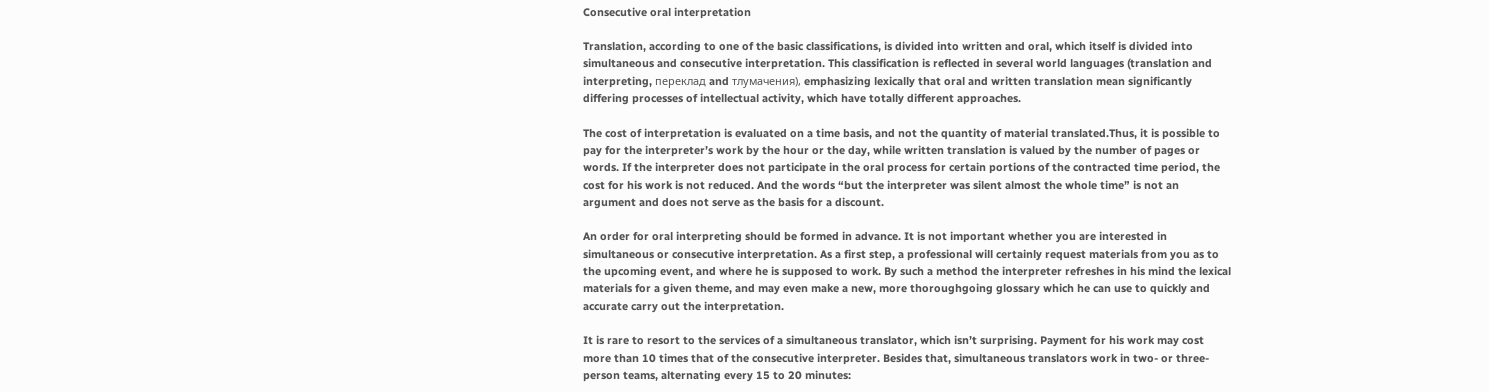Consecutive oral interpretation

Translation, according to one of the basic classifications, is divided into written and oral, which itself is divided into simultaneous and consecutive interpretation. This classification is reflected in several world languages (translation and interpreting, переклад and тлумачения), emphasizing lexically that oral and written translation mean significantly differing processes of intellectual activity, which have totally different approaches.

The cost of interpretation is evaluated on a time basis, and not the quantity of material translated.Thus, it is possible to pay for the interpreter’s work by the hour or the day, while written translation is valued by the number of pages or words. If the interpreter does not participate in the oral process for certain portions of the contracted time period, the cost for his work is not reduced. And the words “but the interpreter was silent almost the whole time” is not an argument and does not serve as the basis for a discount.

An order for oral interpreting should be formed in advance. It is not important whether you are interested in simultaneous or consecutive interpretation. As a first step, a professional will certainly request materials from you as to the upcoming event, and where he is supposed to work. By such a method the interpreter refreshes in his mind the lexical materials for a given theme, and may even make a new, more thoroughgoing glossary which he can use to quickly and accurate carry out the interpretation.

It is rare to resort to the services of a simultaneous translator, which isn’t surprising. Payment for his work may cost more than 10 times that of the consecutive interpreter. Besides that, simultaneous translators work in two- or three-person teams, alternating every 15 to 20 minutes: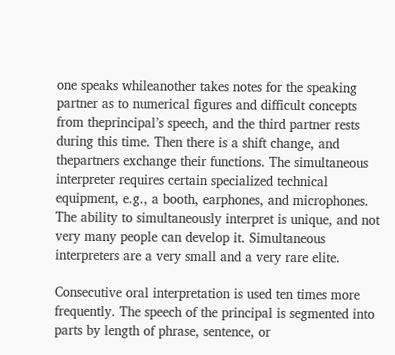one speaks whileanother takes notes for the speaking partner as to numerical figures and difficult concepts from theprincipal’s speech, and the third partner rests during this time. Then there is a shift change, and thepartners exchange their functions. The simultaneous interpreter requires certain specialized technical equipment, e.g., a booth, earphones, and microphones. The ability to simultaneously interpret is unique, and not very many people can develop it. Simultaneous interpreters are a very small and a very rare elite.

Consecutive oral interpretation is used ten times more frequently. The speech of the principal is segmented into parts by length of phrase, sentence, or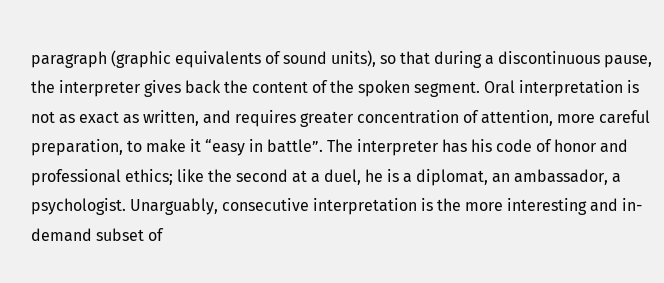paragraph (graphic equivalents of sound units), so that during a discontinuous pause, the interpreter gives back the content of the spoken segment. Oral interpretation is not as exact as written, and requires greater concentration of attention, more careful preparation, to make it “easy in battle”. The interpreter has his code of honor and professional ethics; like the second at a duel, he is a diplomat, an ambassador, a psychologist. Unarguably, consecutive interpretation is the more interesting and in-demand subset of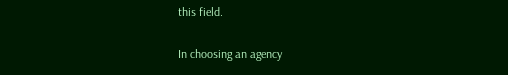this field.

In choosing an agency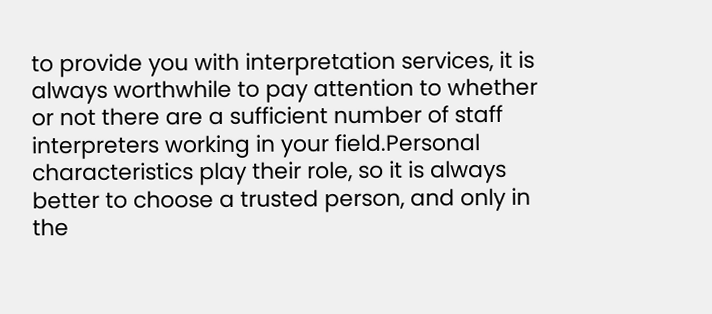to provide you with interpretation services, it is always worthwhile to pay attention to whether or not there are a sufficient number of staff interpreters working in your field.Personal characteristics play their role, so it is always better to choose a trusted person, and only in the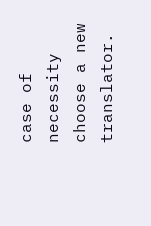case of necessity choose a new translator.